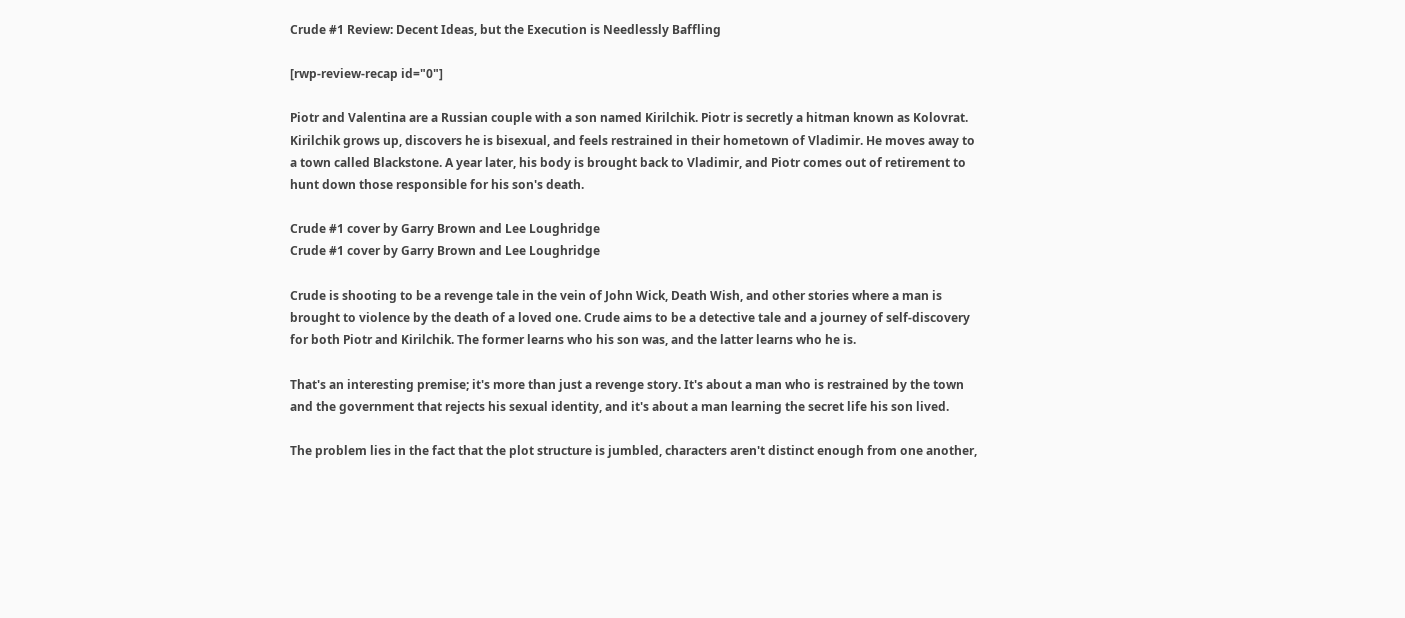Crude #1 Review: Decent Ideas, but the Execution is Needlessly Baffling

[rwp-review-recap id="0"]

Piotr and Valentina are a Russian couple with a son named Kirilchik. Piotr is secretly a hitman known as Kolovrat. Kirilchik grows up, discovers he is bisexual, and feels restrained in their hometown of Vladimir. He moves away to a town called Blackstone. A year later, his body is brought back to Vladimir, and Piotr comes out of retirement to hunt down those responsible for his son's death.

Crude #1 cover by Garry Brown and Lee Loughridge
Crude #1 cover by Garry Brown and Lee Loughridge

Crude is shooting to be a revenge tale in the vein of John Wick, Death Wish, and other stories where a man is brought to violence by the death of a loved one. Crude aims to be a detective tale and a journey of self-discovery for both Piotr and Kirilchik. The former learns who his son was, and the latter learns who he is.

That's an interesting premise; it's more than just a revenge story. It's about a man who is restrained by the town and the government that rejects his sexual identity, and it's about a man learning the secret life his son lived.

The problem lies in the fact that the plot structure is jumbled, characters aren't distinct enough from one another,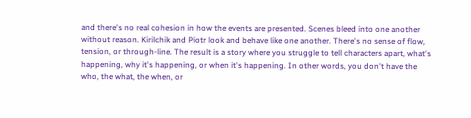and there's no real cohesion in how the events are presented. Scenes bleed into one another without reason. Kirilchik and Piotr look and behave like one another. There's no sense of flow, tension, or through-line. The result is a story where you struggle to tell characters apart, what's happening, why it's happening, or when it's happening. In other words, you don't have the who, the what, the when, or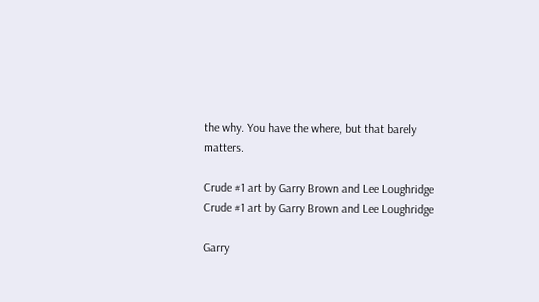the why. You have the where, but that barely matters.

Crude #1 art by Garry Brown and Lee Loughridge
Crude #1 art by Garry Brown and Lee Loughridge

Garry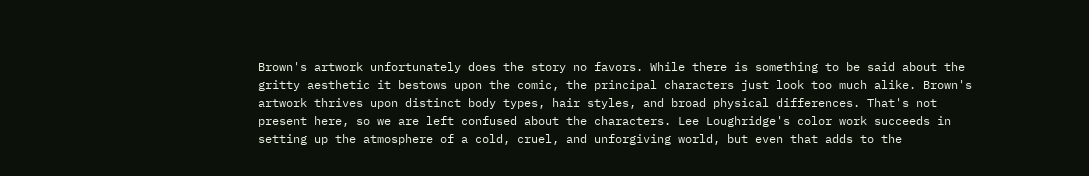Brown's artwork unfortunately does the story no favors. While there is something to be said about the gritty aesthetic it bestows upon the comic, the principal characters just look too much alike. Brown's artwork thrives upon distinct body types, hair styles, and broad physical differences. That's not present here, so we are left confused about the characters. Lee Loughridge's color work succeeds in setting up the atmosphere of a cold, cruel, and unforgiving world, but even that adds to the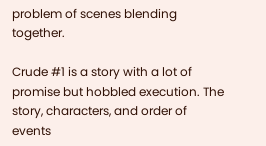problem of scenes blending together.

Crude #1 is a story with a lot of promise but hobbled execution. The story, characters, and order of events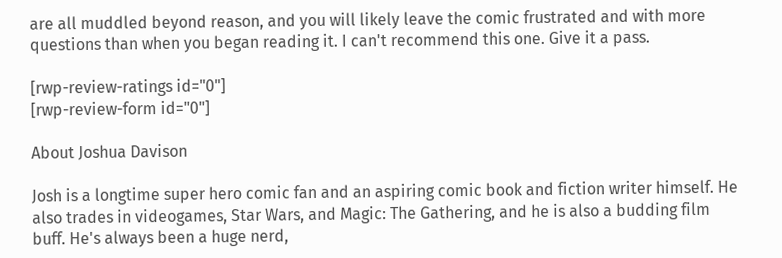are all muddled beyond reason, and you will likely leave the comic frustrated and with more questions than when you began reading it. I can't recommend this one. Give it a pass.

[rwp-review-ratings id="0"]
[rwp-review-form id="0"]

About Joshua Davison

Josh is a longtime super hero comic fan and an aspiring comic book and fiction writer himself. He also trades in videogames, Star Wars, and Magic: The Gathering, and he is also a budding film buff. He's always been a huge nerd,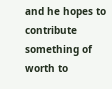and he hopes to contribute something of worth to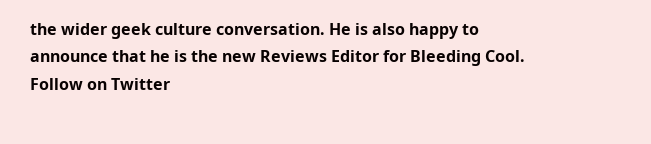the wider geek culture conversation. He is also happy to announce that he is the new Reviews Editor for Bleeding Cool. Follow on Twitter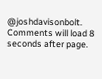@joshdavisonbolt.
Comments will load 8 seconds after page.